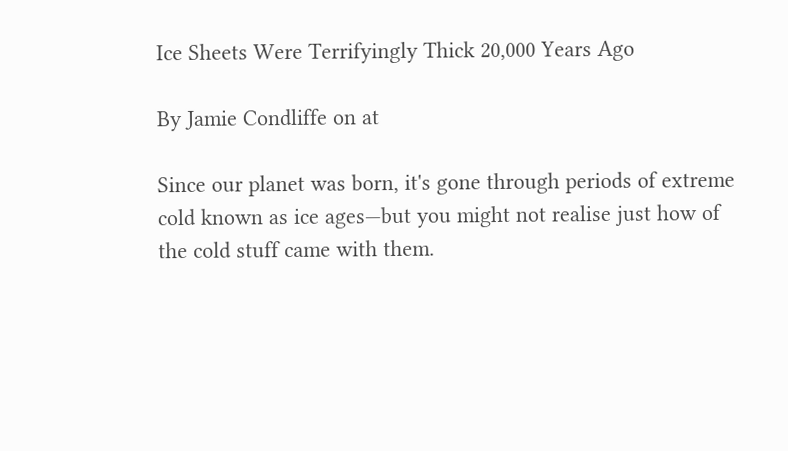Ice Sheets Were Terrifyingly Thick 20,000 Years Ago

By Jamie Condliffe on at

Since our planet was born, it's gone through periods of extreme cold known as ice ages—but you might not realise just how of the cold stuff came with them.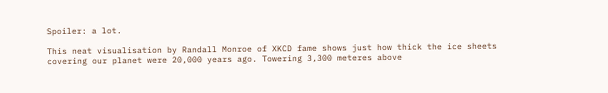Spoiler: a lot.

This neat visualisation by Randall Monroe of XKCD fame shows just how thick the ice sheets covering our planet were 20,000 years ago. Towering 3,300 meteres above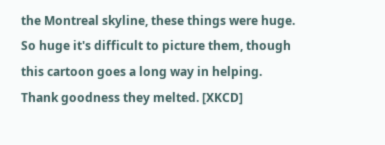the Montreal skyline, these things were huge. So huge it's difficult to picture them, though this cartoon goes a long way in helping. Thank goodness they melted. [XKCD]